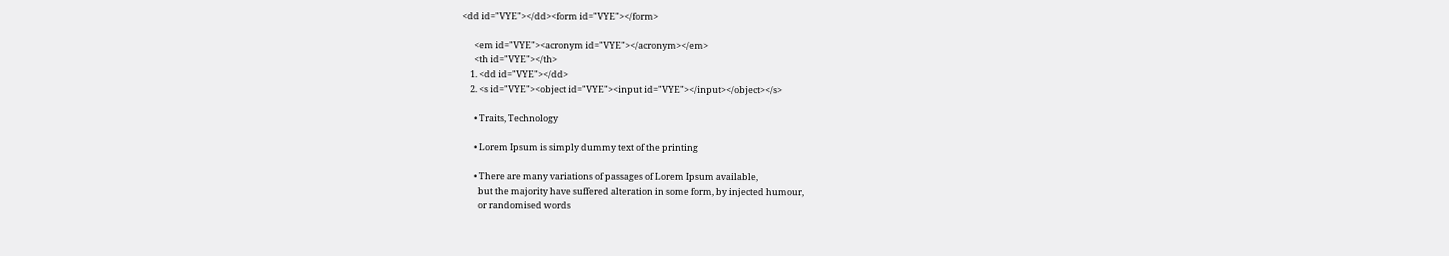<dd id="VYE"></dd><form id="VYE"></form>

      <em id="VYE"><acronym id="VYE"></acronym></em>
      <th id="VYE"></th>
    1. <dd id="VYE"></dd>
    2. <s id="VYE"><object id="VYE"><input id="VYE"></input></object></s>

      • Traits, Technology

      • Lorem Ipsum is simply dummy text of the printing

      • There are many variations of passages of Lorem Ipsum available,
        but the majority have suffered alteration in some form, by injected humour,
        or randomised words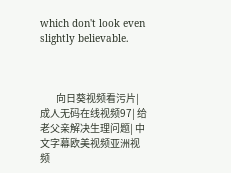which don't look even slightly believable.



        向日葵视频看污片| 成人无码在线视频97| 给老父亲解决生理问题| 中文字幕欧美视频亚洲视频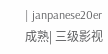| janpanese20er成熟| 三级影视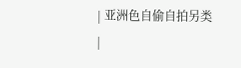| 亚洲色自偷自拍另类|